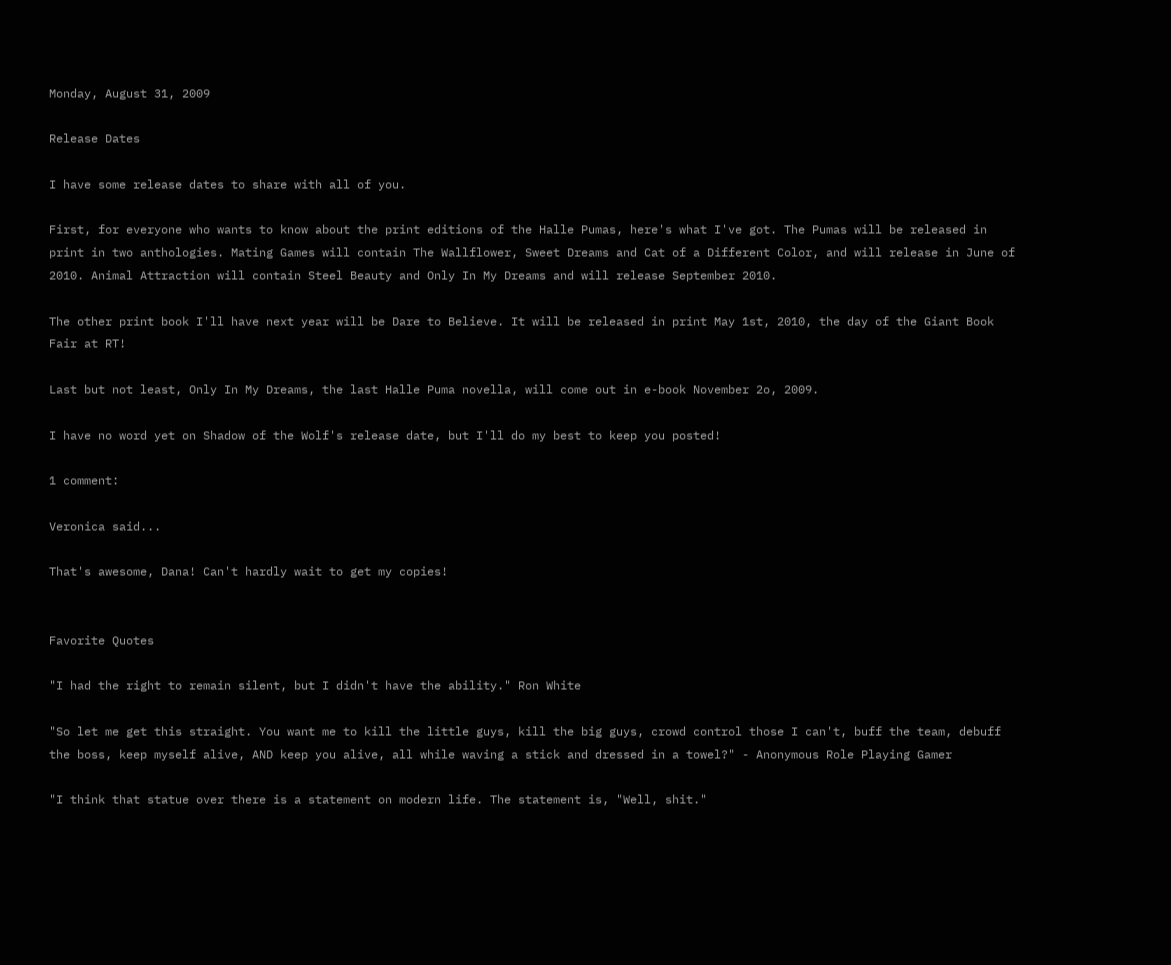Monday, August 31, 2009

Release Dates

I have some release dates to share with all of you.

First, for everyone who wants to know about the print editions of the Halle Pumas, here's what I've got. The Pumas will be released in print in two anthologies. Mating Games will contain The Wallflower, Sweet Dreams and Cat of a Different Color, and will release in June of 2010. Animal Attraction will contain Steel Beauty and Only In My Dreams and will release September 2010.

The other print book I'll have next year will be Dare to Believe. It will be released in print May 1st, 2010, the day of the Giant Book Fair at RT!

Last but not least, Only In My Dreams, the last Halle Puma novella, will come out in e-book November 2o, 2009.

I have no word yet on Shadow of the Wolf's release date, but I'll do my best to keep you posted!

1 comment:

Veronica said...

That's awesome, Dana! Can't hardly wait to get my copies!


Favorite Quotes

"I had the right to remain silent, but I didn't have the ability." Ron White

"So let me get this straight. You want me to kill the little guys, kill the big guys, crowd control those I can't, buff the team, debuff the boss, keep myself alive, AND keep you alive, all while waving a stick and dressed in a towel?" - Anonymous Role Playing Gamer

"I think that statue over there is a statement on modern life. The statement is, "Well, shit."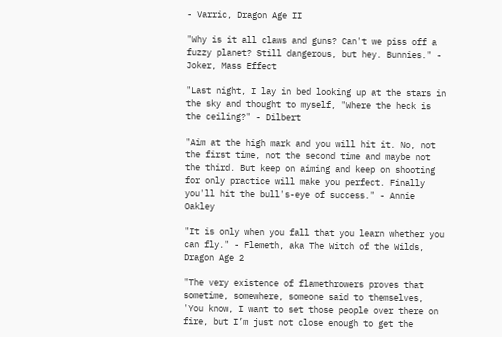- Varric, Dragon Age II

"Why is it all claws and guns? Can't we piss off a fuzzy planet? Still dangerous, but hey. Bunnies." - Joker, Mass Effect

"Last night, I lay in bed looking up at the stars in the sky and thought to myself, "Where the heck is the ceiling?" - Dilbert

"Aim at the high mark and you will hit it. No, not the first time, not the second time and maybe not the third. But keep on aiming and keep on shooting for only practice will make you perfect. Finally you'll hit the bull's-eye of success." - Annie Oakley

"It is only when you fall that you learn whether you can fly." - Flemeth, aka The Witch of the Wilds, Dragon Age 2

"The very existence of flamethrowers proves that sometime, somewhere, someone said to themselves, 'You know, I want to set those people over there on fire, but I’m just not close enough to get the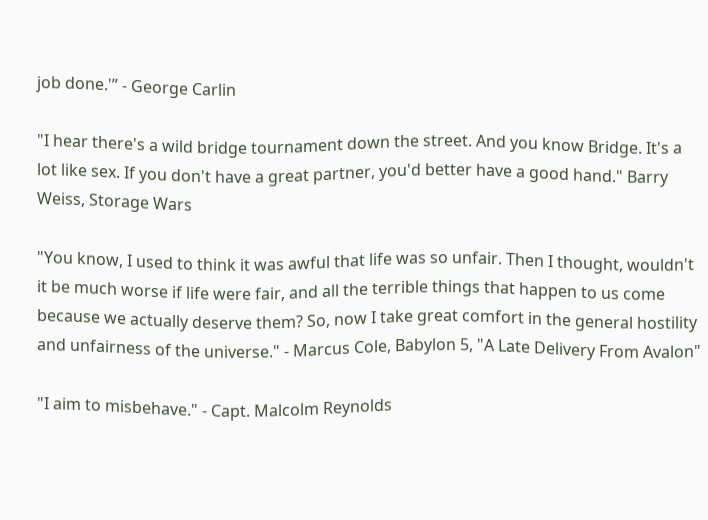job done.'” - George Carlin

"I hear there's a wild bridge tournament down the street. And you know Bridge. It's a lot like sex. If you don't have a great partner, you'd better have a good hand." Barry Weiss, Storage Wars

"You know, I used to think it was awful that life was so unfair. Then I thought, wouldn't it be much worse if life were fair, and all the terrible things that happen to us come because we actually deserve them? So, now I take great comfort in the general hostility and unfairness of the universe." - Marcus Cole, Babylon 5, "A Late Delivery From Avalon"

"I aim to misbehave." - Capt. Malcolm Reynolds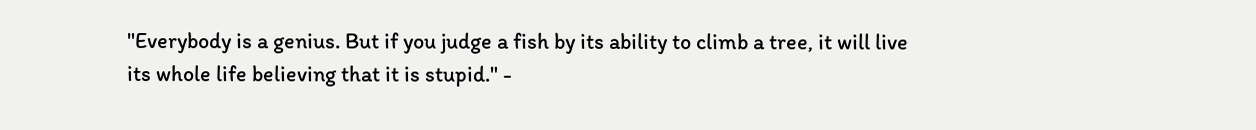"Everybody is a genius. But if you judge a fish by its ability to climb a tree, it will live its whole life believing that it is stupid." -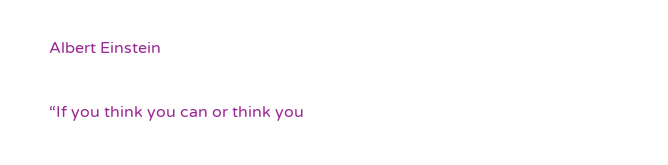Albert Einstein

“If you think you can or think you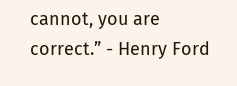cannot, you are correct.” - Henry Ford